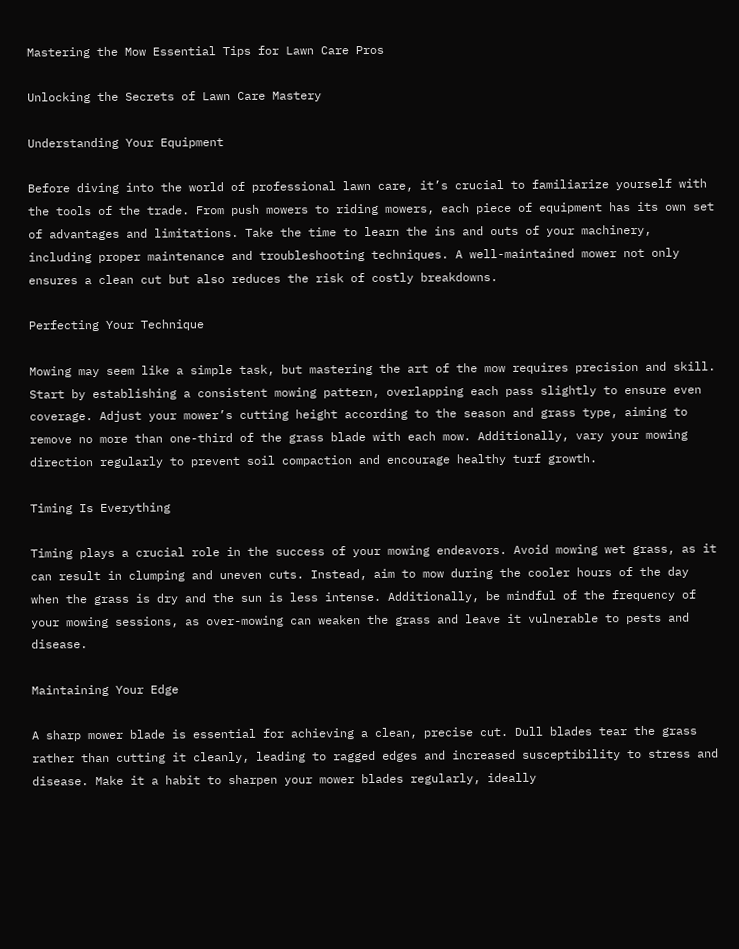Mastering the Mow Essential Tips for Lawn Care Pros

Unlocking the Secrets of Lawn Care Mastery

Understanding Your Equipment

Before diving into the world of professional lawn care, it’s crucial to familiarize yourself with the tools of the trade. From push mowers to riding mowers, each piece of equipment has its own set of advantages and limitations. Take the time to learn the ins and outs of your machinery, including proper maintenance and troubleshooting techniques. A well-maintained mower not only ensures a clean cut but also reduces the risk of costly breakdowns.

Perfecting Your Technique

Mowing may seem like a simple task, but mastering the art of the mow requires precision and skill. Start by establishing a consistent mowing pattern, overlapping each pass slightly to ensure even coverage. Adjust your mower’s cutting height according to the season and grass type, aiming to remove no more than one-third of the grass blade with each mow. Additionally, vary your mowing direction regularly to prevent soil compaction and encourage healthy turf growth.

Timing Is Everything

Timing plays a crucial role in the success of your mowing endeavors. Avoid mowing wet grass, as it can result in clumping and uneven cuts. Instead, aim to mow during the cooler hours of the day when the grass is dry and the sun is less intense. Additionally, be mindful of the frequency of your mowing sessions, as over-mowing can weaken the grass and leave it vulnerable to pests and disease.

Maintaining Your Edge

A sharp mower blade is essential for achieving a clean, precise cut. Dull blades tear the grass rather than cutting it cleanly, leading to ragged edges and increased susceptibility to stress and disease. Make it a habit to sharpen your mower blades regularly, ideally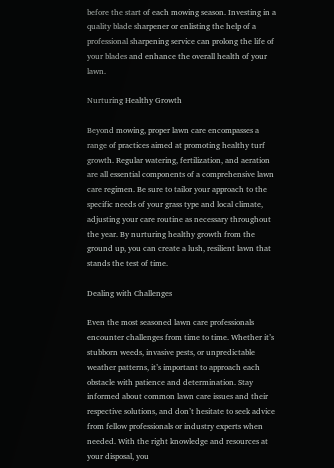before the start of each mowing season. Investing in a quality blade sharpener or enlisting the help of a professional sharpening service can prolong the life of your blades and enhance the overall health of your lawn.

Nurturing Healthy Growth

Beyond mowing, proper lawn care encompasses a range of practices aimed at promoting healthy turf growth. Regular watering, fertilization, and aeration are all essential components of a comprehensive lawn care regimen. Be sure to tailor your approach to the specific needs of your grass type and local climate, adjusting your care routine as necessary throughout the year. By nurturing healthy growth from the ground up, you can create a lush, resilient lawn that stands the test of time.

Dealing with Challenges

Even the most seasoned lawn care professionals encounter challenges from time to time. Whether it’s stubborn weeds, invasive pests, or unpredictable weather patterns, it’s important to approach each obstacle with patience and determination. Stay informed about common lawn care issues and their respective solutions, and don’t hesitate to seek advice from fellow professionals or industry experts when needed. With the right knowledge and resources at your disposal, you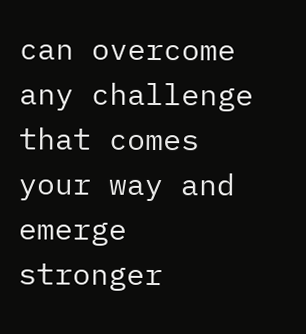can overcome any challenge that comes your way and emerge stronger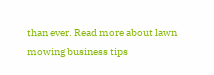than ever. Read more about lawn mowing business tips